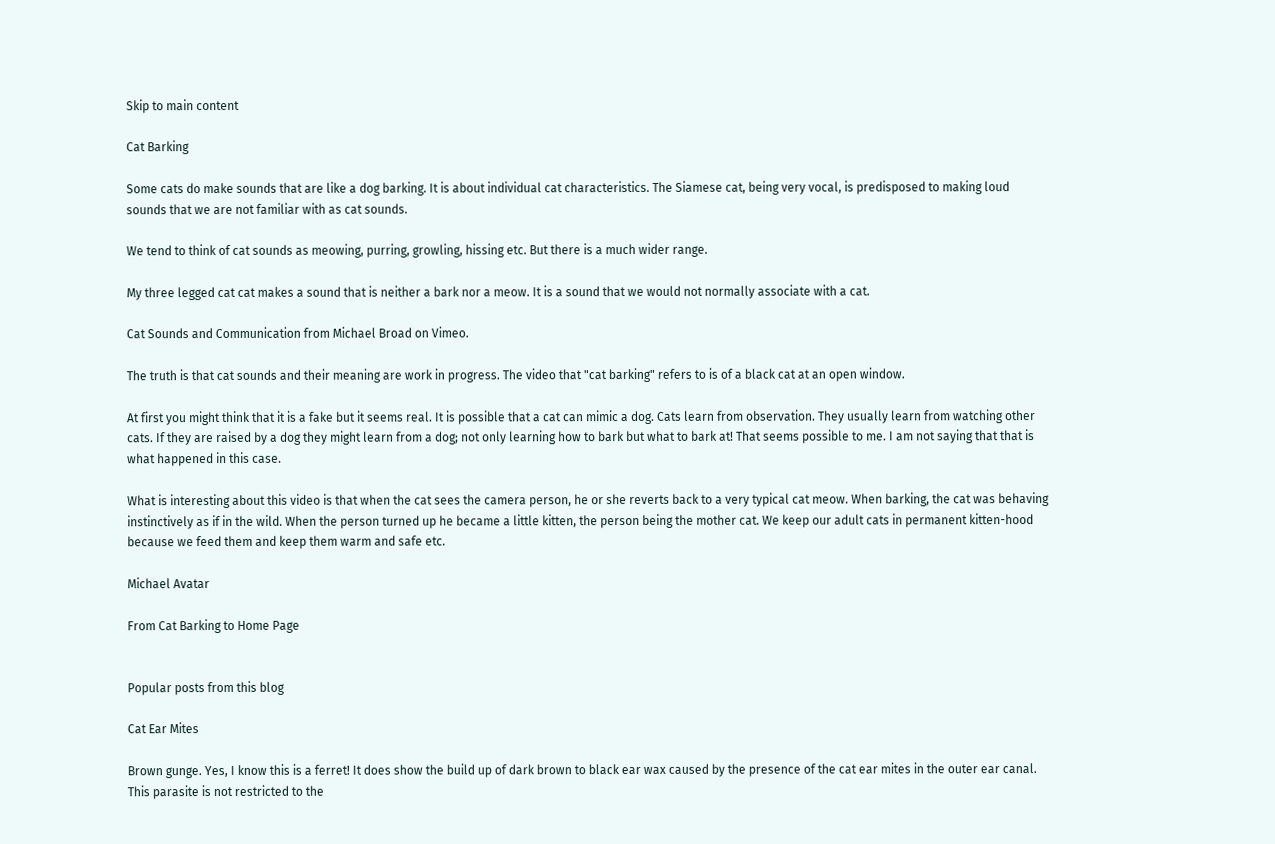Skip to main content

Cat Barking

Some cats do make sounds that are like a dog barking. It is about individual cat characteristics. The Siamese cat, being very vocal, is predisposed to making loud sounds that we are not familiar with as cat sounds.

We tend to think of cat sounds as meowing, purring, growling, hissing etc. But there is a much wider range.

My three legged cat cat makes a sound that is neither a bark nor a meow. It is a sound that we would not normally associate with a cat.

Cat Sounds and Communication from Michael Broad on Vimeo.

The truth is that cat sounds and their meaning are work in progress. The video that "cat barking" refers to is of a black cat at an open window.

At first you might think that it is a fake but it seems real. It is possible that a cat can mimic a dog. Cats learn from observation. They usually learn from watching other cats. If they are raised by a dog they might learn from a dog; not only learning how to bark but what to bark at! That seems possible to me. I am not saying that that is what happened in this case.

What is interesting about this video is that when the cat sees the camera person, he or she reverts back to a very typical cat meow. When barking, the cat was behaving instinctively as if in the wild. When the person turned up he became a little kitten, the person being the mother cat. We keep our adult cats in permanent kitten-hood because we feed them and keep them warm and safe etc.

Michael Avatar

From Cat Barking to Home Page


Popular posts from this blog

Cat Ear Mites

Brown gunge. Yes, I know this is a ferret! It does show the build up of dark brown to black ear wax caused by the presence of the cat ear mites in the outer ear canal. This parasite is not restricted to the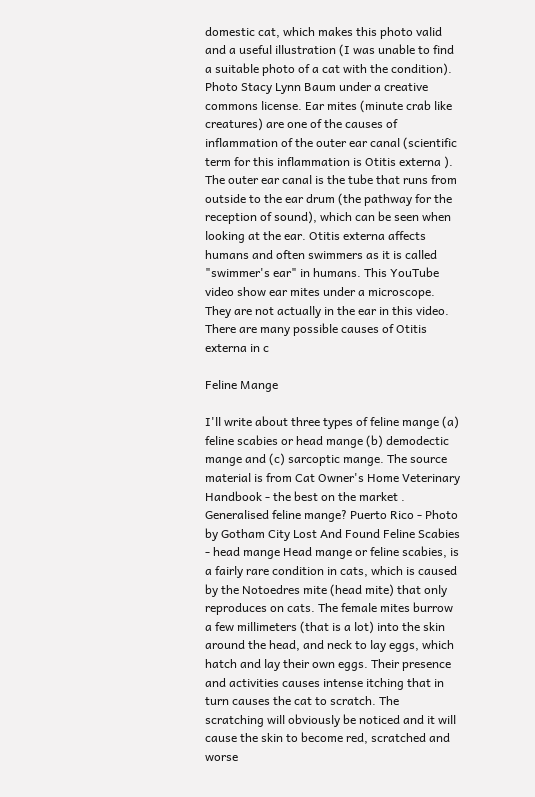domestic cat, which makes this photo valid and a useful illustration (I was unable to find a suitable photo of a cat with the condition). Photo Stacy Lynn Baum under a creative commons license. Ear mites (minute crab like creatures) are one of the causes of inflammation of the outer ear canal (scientific term for this inflammation is Otitis externa ). The outer ear canal is the tube that runs from outside to the ear drum (the pathway for the reception of sound), which can be seen when looking at the ear. Otitis externa affects humans and often swimmers as it is called "swimmer's ear" in humans. This YouTube video show ear mites under a microscope. They are not actually in the ear in this video. There are many possible causes of Otitis externa in c

Feline Mange

I'll write about three types of feline mange (a) feline scabies or head mange (b) demodectic mange and (c) sarcoptic mange. The source material is from Cat Owner's Home Veterinary Handbook - the best on the market . Generalised feline mange? Puerto Rico - Photo by Gotham City Lost And Found Feline Scabies - head mange Head mange or feline scabies, is a fairly rare condition in cats, which is caused by the Notoedres mite (head mite) that only reproduces on cats. The female mites burrow a few millimeters (that is a lot) into the skin around the head, and neck to lay eggs, which hatch and lay their own eggs. Their presence and activities causes intense itching that in turn causes the cat to scratch. The scratching will obviously be noticed and it will cause the skin to become red, scratched and worse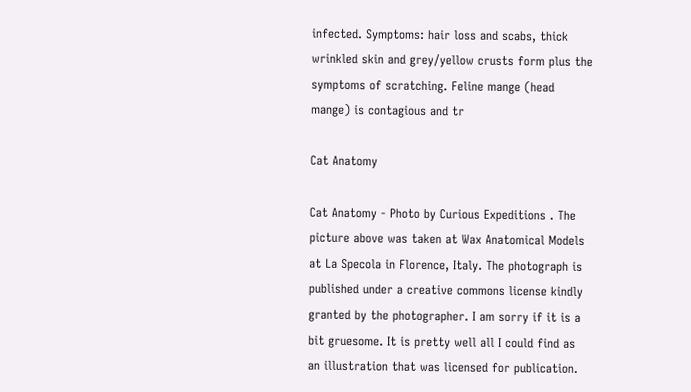infected. Symptoms: hair loss and scabs, thick wrinkled skin and grey/yellow crusts form plus the symptoms of scratching. Feline mange (head mange) is contagious and tr

Cat Anatomy

Cat Anatomy - Photo by Curious Expeditions . The picture above was taken at Wax Anatomical Models at La Specola in Florence, Italy. The photograph is published under a creative commons license kindly granted by the photographer. I am sorry if it is a bit gruesome. It is pretty well all I could find as an illustration that was licensed for publication.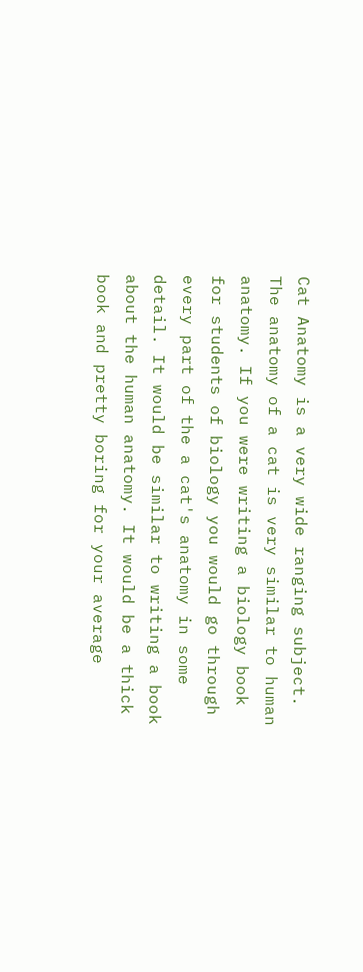Cat Anatomy is a very wide ranging subject. The anatomy of a cat is very similar to human anatomy. If you were writing a biology book for students of biology you would go through every part of the a cat's anatomy in some detail. It would be similar to writing a book about the human anatomy. It would be a thick book and pretty boring for your average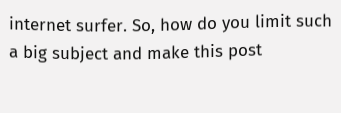internet surfer. So, how do you limit such a big subject and make this post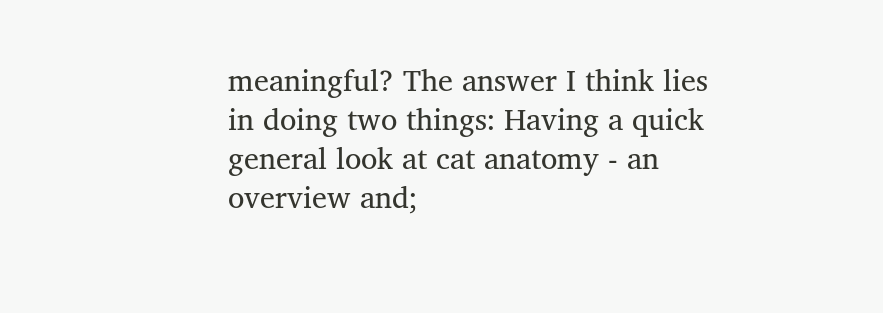meaningful? The answer I think lies in doing two things: Having a quick general look at cat anatomy - an overview and;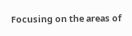Focusing on the areas of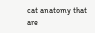cat anatomy that are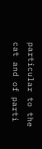particular to the cat and of parti